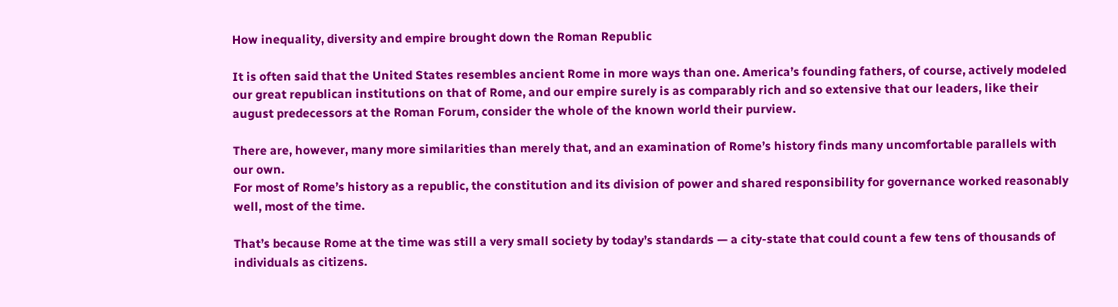How inequality, diversity and empire brought down the Roman Republic

It is often said that the United States resembles ancient Rome in more ways than one. America’s founding fathers, of course, actively modeled our great republican institutions on that of Rome, and our empire surely is as comparably rich and so extensive that our leaders, like their august predecessors at the Roman Forum, consider the whole of the known world their purview.

There are, however, many more similarities than merely that, and an examination of Rome’s history finds many uncomfortable parallels with our own.
For most of Rome’s history as a republic, the constitution and its division of power and shared responsibility for governance worked reasonably well, most of the time.

That’s because Rome at the time was still a very small society by today’s standards — a city-state that could count a few tens of thousands of individuals as citizens.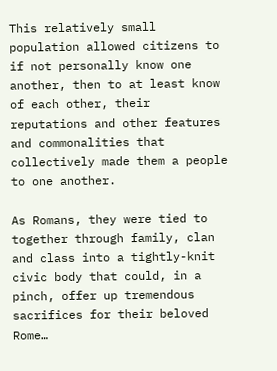This relatively small population allowed citizens to if not personally know one another, then to at least know of each other, their reputations and other features and commonalities that collectively made them a people to one another.

As Romans, they were tied to together through family, clan and class into a tightly-knit civic body that could, in a pinch, offer up tremendous sacrifices for their beloved Rome…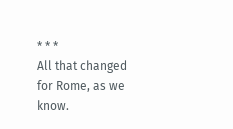* * *
All that changed for Rome, as we know.